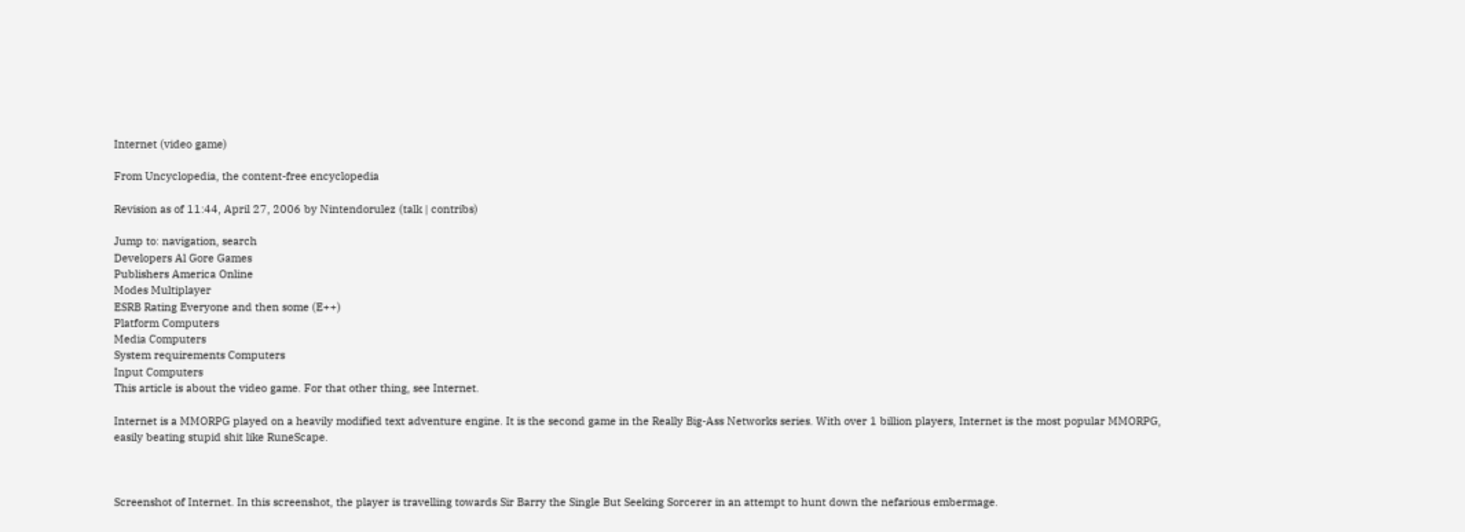Internet (video game)

From Uncyclopedia, the content-free encyclopedia

Revision as of 11:44, April 27, 2006 by Nintendorulez (talk | contribs)

Jump to: navigation, search
Developers Al Gore Games
Publishers America Online
Modes Multiplayer
ESRB Rating Everyone and then some (E++)
Platform Computers
Media Computers
System requirements Computers
Input Computers
This article is about the video game. For that other thing, see Internet.

Internet is a MMORPG played on a heavily modified text adventure engine. It is the second game in the Really Big-Ass Networks series. With over 1 billion players, Internet is the most popular MMORPG, easily beating stupid shit like RuneScape.



Screenshot of Internet. In this screenshot, the player is travelling towards Sir Barry the Single But Seeking Sorcerer in an attempt to hunt down the nefarious embermage.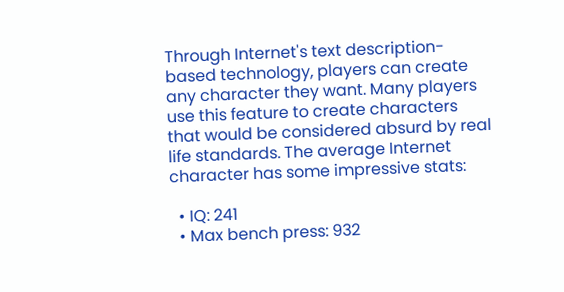Through Internet's text description-based technology, players can create any character they want. Many players use this feature to create characters that would be considered absurd by real life standards. The average Internet character has some impressive stats:

  • IQ: 241
  • Max bench press: 932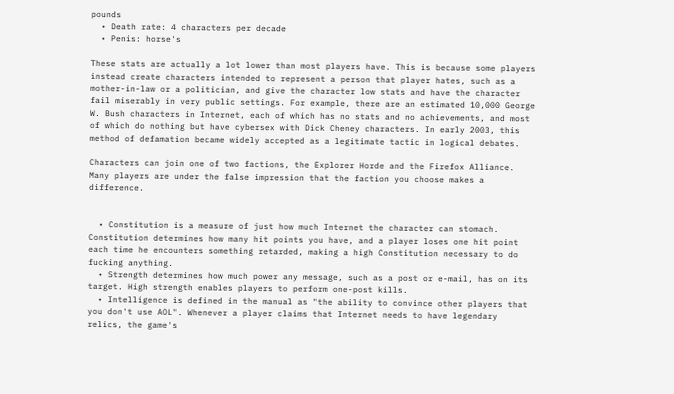pounds
  • Death rate: 4 characters per decade
  • Penis: horse's

These stats are actually a lot lower than most players have. This is because some players instead create characters intended to represent a person that player hates, such as a mother-in-law or a politician, and give the character low stats and have the character fail miserably in very public settings. For example, there are an estimated 10,000 George W. Bush characters in Internet, each of which has no stats and no achievements, and most of which do nothing but have cybersex with Dick Cheney characters. In early 2003, this method of defamation became widely accepted as a legitimate tactic in logical debates.

Characters can join one of two factions, the Explorer Horde and the Firefox Alliance. Many players are under the false impression that the faction you choose makes a difference.


  • Constitution is a measure of just how much Internet the character can stomach. Constitution determines how many hit points you have, and a player loses one hit point each time he encounters something retarded, making a high Constitution necessary to do fucking anything.
  • Strength determines how much power any message, such as a post or e-mail, has on its target. High strength enables players to perform one-post kills.
  • Intelligence is defined in the manual as "the ability to convince other players that you don't use AOL". Whenever a player claims that Internet needs to have legendary relics, the game's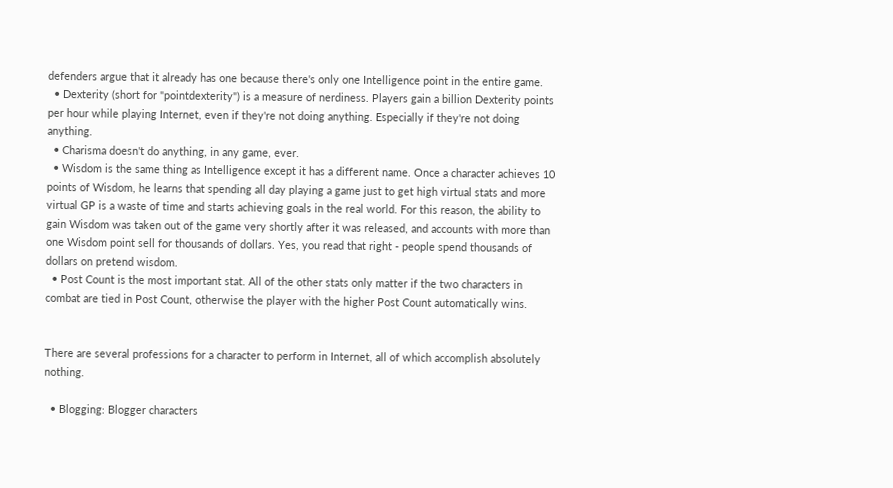defenders argue that it already has one because there's only one Intelligence point in the entire game.
  • Dexterity (short for "pointdexterity") is a measure of nerdiness. Players gain a billion Dexterity points per hour while playing Internet, even if they're not doing anything. Especially if they're not doing anything.
  • Charisma doesn't do anything, in any game, ever.
  • Wisdom is the same thing as Intelligence except it has a different name. Once a character achieves 10 points of Wisdom, he learns that spending all day playing a game just to get high virtual stats and more virtual GP is a waste of time and starts achieving goals in the real world. For this reason, the ability to gain Wisdom was taken out of the game very shortly after it was released, and accounts with more than one Wisdom point sell for thousands of dollars. Yes, you read that right - people spend thousands of dollars on pretend wisdom.
  • Post Count is the most important stat. All of the other stats only matter if the two characters in combat are tied in Post Count, otherwise the player with the higher Post Count automatically wins.


There are several professions for a character to perform in Internet, all of which accomplish absolutely nothing.

  • Blogging: Blogger characters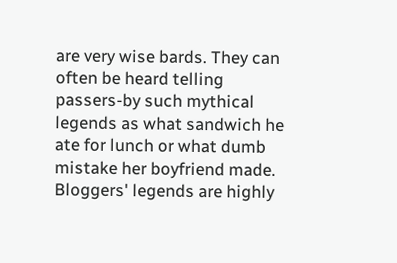are very wise bards. They can often be heard telling passers-by such mythical legends as what sandwich he ate for lunch or what dumb mistake her boyfriend made. Bloggers' legends are highly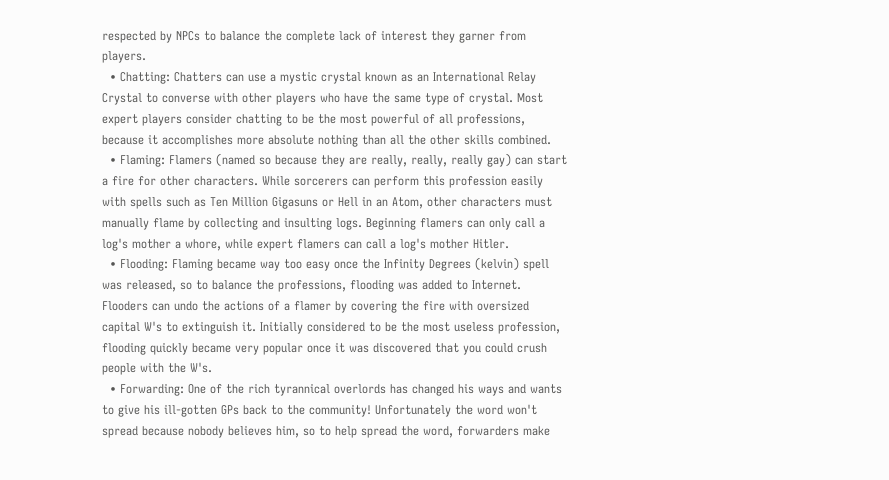respected by NPCs to balance the complete lack of interest they garner from players.
  • Chatting: Chatters can use a mystic crystal known as an International Relay Crystal to converse with other players who have the same type of crystal. Most expert players consider chatting to be the most powerful of all professions, because it accomplishes more absolute nothing than all the other skills combined.
  • Flaming: Flamers (named so because they are really, really, really gay) can start a fire for other characters. While sorcerers can perform this profession easily with spells such as Ten Million Gigasuns or Hell in an Atom, other characters must manually flame by collecting and insulting logs. Beginning flamers can only call a log's mother a whore, while expert flamers can call a log's mother Hitler.
  • Flooding: Flaming became way too easy once the Infinity Degrees (kelvin) spell was released, so to balance the professions, flooding was added to Internet. Flooders can undo the actions of a flamer by covering the fire with oversized capital W's to extinguish it. Initially considered to be the most useless profession, flooding quickly became very popular once it was discovered that you could crush people with the W's.
  • Forwarding: One of the rich tyrannical overlords has changed his ways and wants to give his ill-gotten GPs back to the community! Unfortunately the word won't spread because nobody believes him, so to help spread the word, forwarders make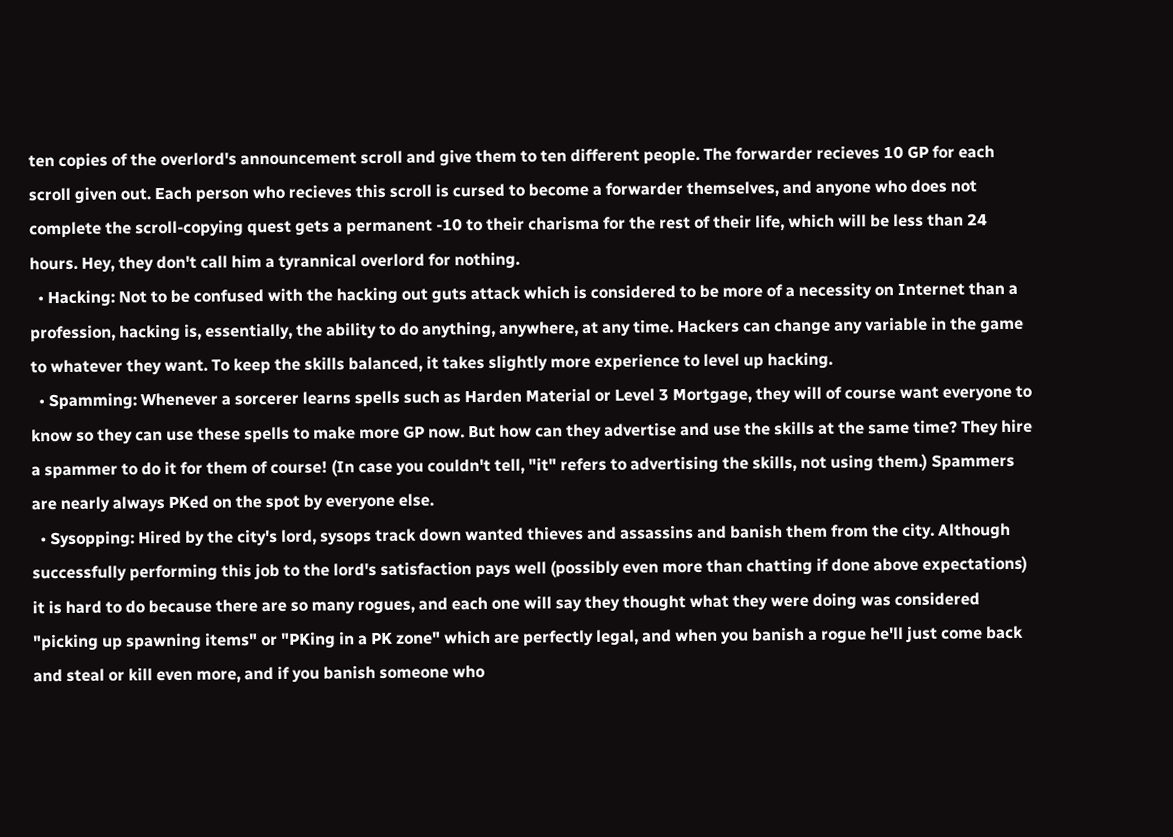ten copies of the overlord's announcement scroll and give them to ten different people. The forwarder recieves 10 GP for each scroll given out. Each person who recieves this scroll is cursed to become a forwarder themselves, and anyone who does not complete the scroll-copying quest gets a permanent -10 to their charisma for the rest of their life, which will be less than 24 hours. Hey, they don't call him a tyrannical overlord for nothing.
  • Hacking: Not to be confused with the hacking out guts attack which is considered to be more of a necessity on Internet than a profession, hacking is, essentially, the ability to do anything, anywhere, at any time. Hackers can change any variable in the game to whatever they want. To keep the skills balanced, it takes slightly more experience to level up hacking.
  • Spamming: Whenever a sorcerer learns spells such as Harden Material or Level 3 Mortgage, they will of course want everyone to know so they can use these spells to make more GP now. But how can they advertise and use the skills at the same time? They hire a spammer to do it for them of course! (In case you couldn't tell, "it" refers to advertising the skills, not using them.) Spammers are nearly always PKed on the spot by everyone else.
  • Sysopping: Hired by the city's lord, sysops track down wanted thieves and assassins and banish them from the city. Although successfully performing this job to the lord's satisfaction pays well (possibly even more than chatting if done above expectations) it is hard to do because there are so many rogues, and each one will say they thought what they were doing was considered "picking up spawning items" or "PKing in a PK zone" which are perfectly legal, and when you banish a rogue he'll just come back and steal or kill even more, and if you banish someone who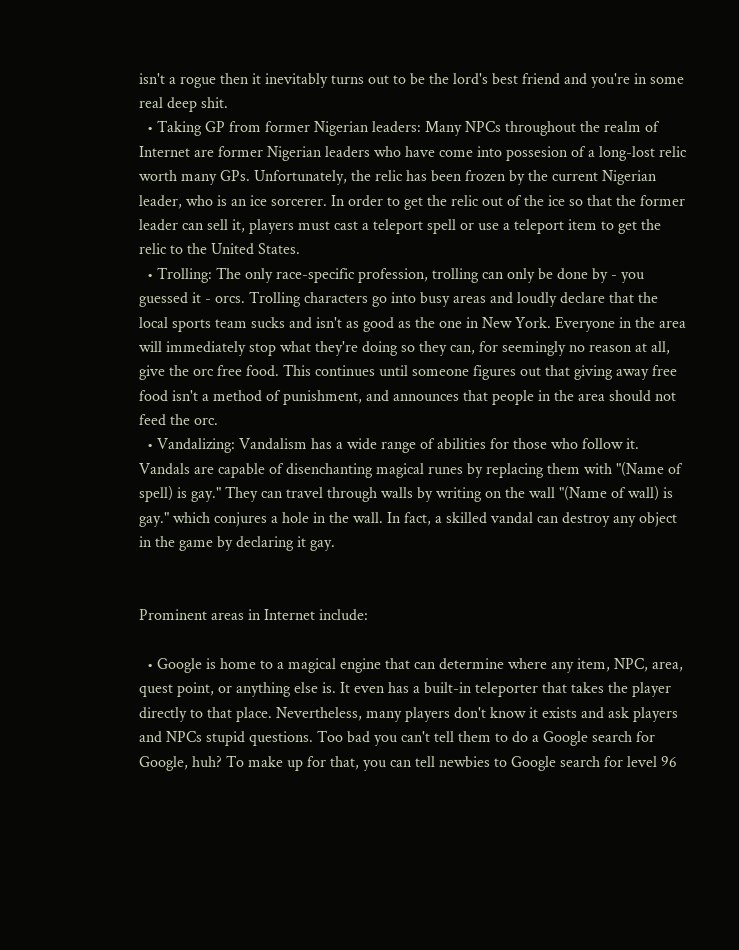isn't a rogue then it inevitably turns out to be the lord's best friend and you're in some real deep shit.
  • Taking GP from former Nigerian leaders: Many NPCs throughout the realm of Internet are former Nigerian leaders who have come into possesion of a long-lost relic worth many GPs. Unfortunately, the relic has been frozen by the current Nigerian leader, who is an ice sorcerer. In order to get the relic out of the ice so that the former leader can sell it, players must cast a teleport spell or use a teleport item to get the relic to the United States.
  • Trolling: The only race-specific profession, trolling can only be done by - you guessed it - orcs. Trolling characters go into busy areas and loudly declare that the local sports team sucks and isn't as good as the one in New York. Everyone in the area will immediately stop what they're doing so they can, for seemingly no reason at all, give the orc free food. This continues until someone figures out that giving away free food isn't a method of punishment, and announces that people in the area should not feed the orc.
  • Vandalizing: Vandalism has a wide range of abilities for those who follow it. Vandals are capable of disenchanting magical runes by replacing them with "(Name of spell) is gay." They can travel through walls by writing on the wall "(Name of wall) is gay." which conjures a hole in the wall. In fact, a skilled vandal can destroy any object in the game by declaring it gay.


Prominent areas in Internet include:

  • Google is home to a magical engine that can determine where any item, NPC, area, quest point, or anything else is. It even has a built-in teleporter that takes the player directly to that place. Nevertheless, many players don't know it exists and ask players and NPCs stupid questions. Too bad you can't tell them to do a Google search for Google, huh? To make up for that, you can tell newbies to Google search for level 96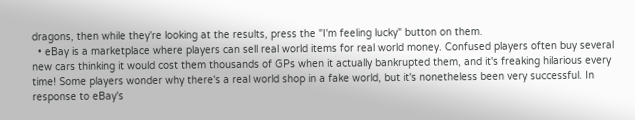dragons, then while they're looking at the results, press the "I'm feeling lucky" button on them.
  • eBay is a marketplace where players can sell real world items for real world money. Confused players often buy several new cars thinking it would cost them thousands of GPs when it actually bankrupted them, and it's freaking hilarious every time! Some players wonder why there's a real world shop in a fake world, but it's nonetheless been very successful. In response to eBay's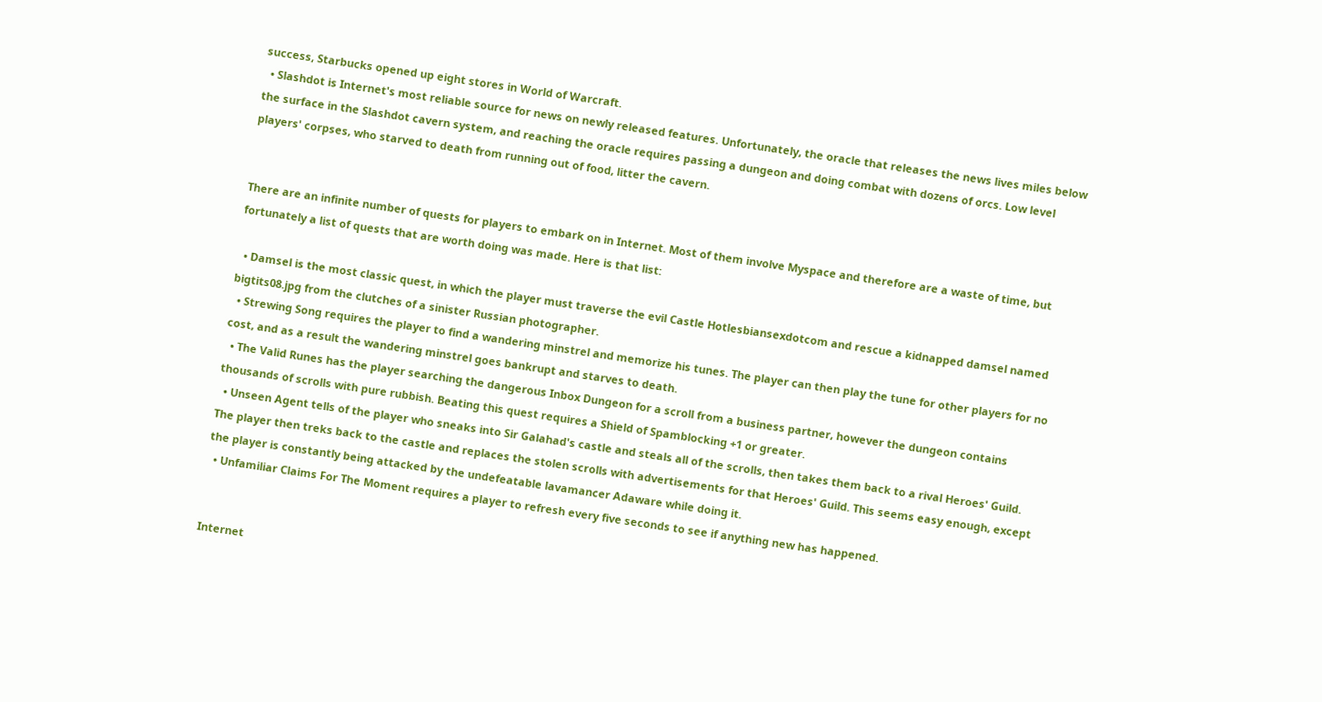success, Starbucks opened up eight stores in World of Warcraft.
  • Slashdot is Internet's most reliable source for news on newly released features. Unfortunately, the oracle that releases the news lives miles below the surface in the Slashdot cavern system, and reaching the oracle requires passing a dungeon and doing combat with dozens of orcs. Low level players' corpses, who starved to death from running out of food, litter the cavern.


There are an infinite number of quests for players to embark on in Internet. Most of them involve Myspace and therefore are a waste of time, but fortunately a list of quests that are worth doing was made. Here is that list:

  • Damsel is the most classic quest, in which the player must traverse the evil Castle Hotlesbiansexdotcom and rescue a kidnapped damsel named bigtits08.jpg from the clutches of a sinister Russian photographer.
  • Strewing Song requires the player to find a wandering minstrel and memorize his tunes. The player can then play the tune for other players for no cost, and as a result the wandering minstrel goes bankrupt and starves to death.
  • The Valid Runes has the player searching the dangerous Inbox Dungeon for a scroll from a business partner, however the dungeon contains thousands of scrolls with pure rubbish. Beating this quest requires a Shield of Spamblocking +1 or greater.
  • Unseen Agent tells of the player who sneaks into Sir Galahad's castle and steals all of the scrolls, then takes them back to a rival Heroes' Guild. The player then treks back to the castle and replaces the stolen scrolls with advertisements for that Heroes' Guild. This seems easy enough, except the player is constantly being attacked by the undefeatable lavamancer Adaware while doing it.
  • Unfamiliar Claims For The Moment requires a player to refresh every five seconds to see if anything new has happened.


Internet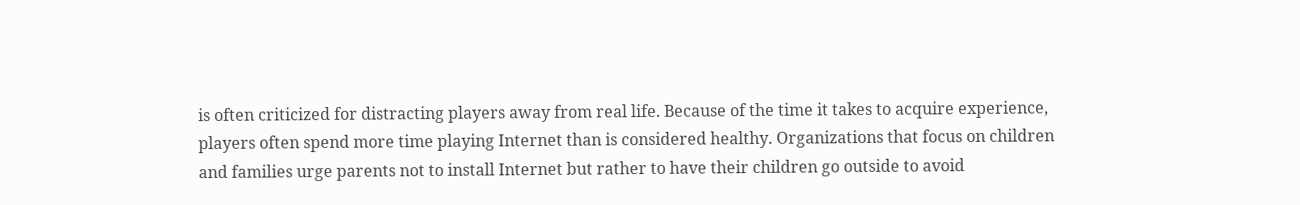is often criticized for distracting players away from real life. Because of the time it takes to acquire experience, players often spend more time playing Internet than is considered healthy. Organizations that focus on children and families urge parents not to install Internet but rather to have their children go outside to avoid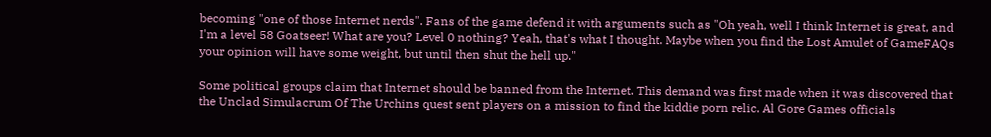becoming "one of those Internet nerds". Fans of the game defend it with arguments such as "Oh yeah, well I think Internet is great, and I'm a level 58 Goatseer! What are you? Level 0 nothing? Yeah, that's what I thought. Maybe when you find the Lost Amulet of GameFAQs your opinion will have some weight, but until then shut the hell up."

Some political groups claim that Internet should be banned from the Internet. This demand was first made when it was discovered that the Unclad Simulacrum Of The Urchins quest sent players on a mission to find the kiddie porn relic. Al Gore Games officials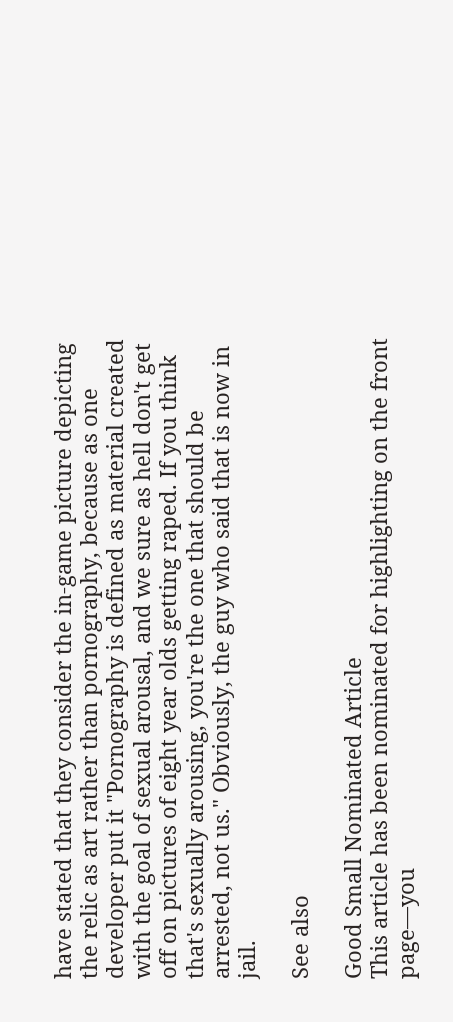have stated that they consider the in-game picture depicting the relic as art rather than pornography, because as one developer put it "Pornography is defined as material created with the goal of sexual arousal, and we sure as hell don't get off on pictures of eight year olds getting raped. If you think that's sexually arousing, you're the one that should be arrested, not us." Obviously, the guy who said that is now in jail.

See also

Good Small Nominated Article
This article has been nominated for highlighting on the front page—you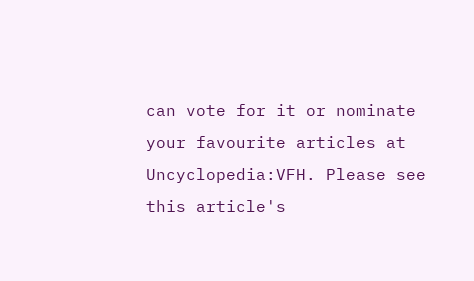can vote for it or nominate your favourite articles at Uncyclopedia:VFH. Please see this article's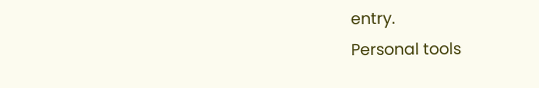entry.
Personal tools